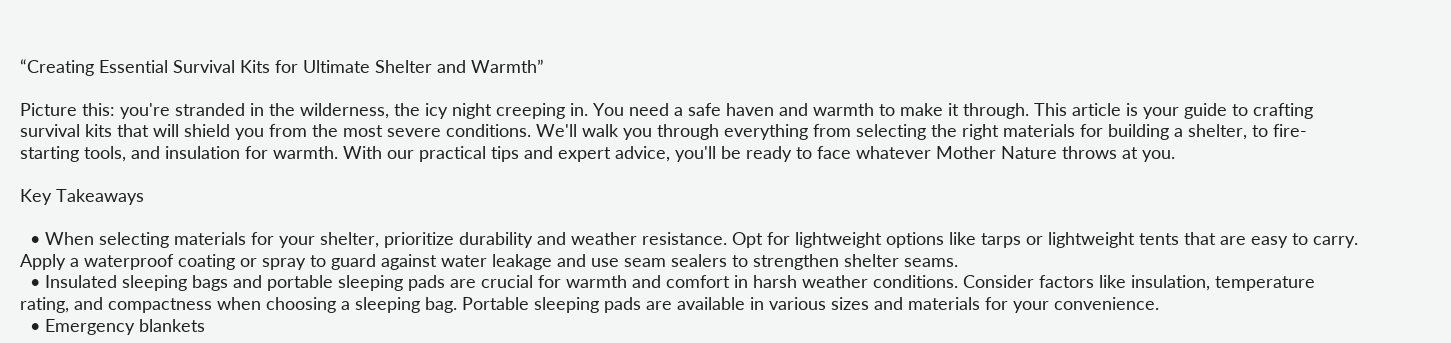“Creating Essential Survival Kits for Ultimate Shelter and Warmth”

Picture this: you're stranded in the wilderness, the icy night creeping in. You need a safe haven and warmth to make it through. This article is your guide to crafting survival kits that will shield you from the most severe conditions. We'll walk you through everything from selecting the right materials for building a shelter, to fire-starting tools, and insulation for warmth. With our practical tips and expert advice, you'll be ready to face whatever Mother Nature throws at you.

Key Takeaways

  • When selecting materials for your shelter, prioritize durability and weather resistance. Opt for lightweight options like tarps or lightweight tents that are easy to carry. Apply a waterproof coating or spray to guard against water leakage and use seam sealers to strengthen shelter seams.
  • Insulated sleeping bags and portable sleeping pads are crucial for warmth and comfort in harsh weather conditions. Consider factors like insulation, temperature rating, and compactness when choosing a sleeping bag. Portable sleeping pads are available in various sizes and materials for your convenience.
  • Emergency blankets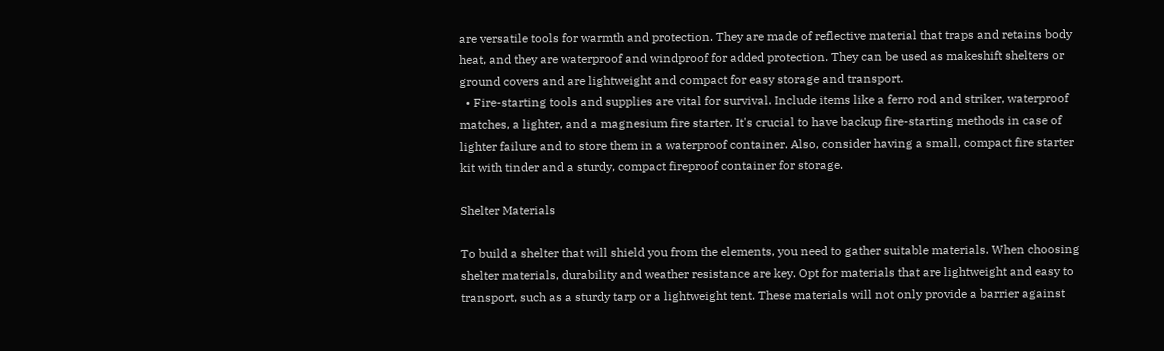are versatile tools for warmth and protection. They are made of reflective material that traps and retains body heat, and they are waterproof and windproof for added protection. They can be used as makeshift shelters or ground covers and are lightweight and compact for easy storage and transport.
  • Fire-starting tools and supplies are vital for survival. Include items like a ferro rod and striker, waterproof matches, a lighter, and a magnesium fire starter. It's crucial to have backup fire-starting methods in case of lighter failure and to store them in a waterproof container. Also, consider having a small, compact fire starter kit with tinder and a sturdy, compact fireproof container for storage.

Shelter Materials

To build a shelter that will shield you from the elements, you need to gather suitable materials. When choosing shelter materials, durability and weather resistance are key. Opt for materials that are lightweight and easy to transport, such as a sturdy tarp or a lightweight tent. These materials will not only provide a barrier against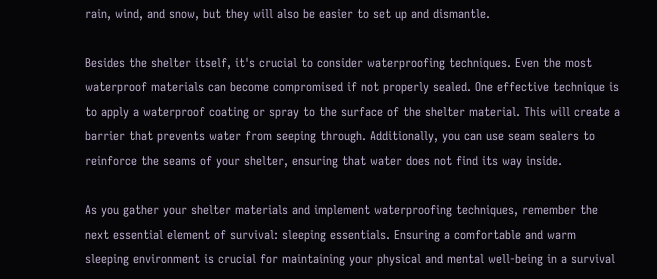rain, wind, and snow, but they will also be easier to set up and dismantle.

Besides the shelter itself, it's crucial to consider waterproofing techniques. Even the most waterproof materials can become compromised if not properly sealed. One effective technique is to apply a waterproof coating or spray to the surface of the shelter material. This will create a barrier that prevents water from seeping through. Additionally, you can use seam sealers to reinforce the seams of your shelter, ensuring that water does not find its way inside.

As you gather your shelter materials and implement waterproofing techniques, remember the next essential element of survival: sleeping essentials. Ensuring a comfortable and warm sleeping environment is crucial for maintaining your physical and mental well-being in a survival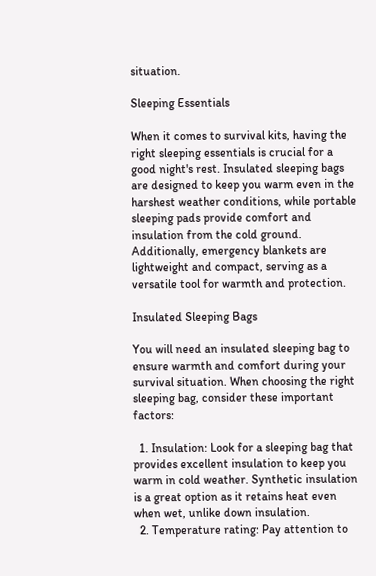situation.

Sleeping Essentials

When it comes to survival kits, having the right sleeping essentials is crucial for a good night's rest. Insulated sleeping bags are designed to keep you warm even in the harshest weather conditions, while portable sleeping pads provide comfort and insulation from the cold ground. Additionally, emergency blankets are lightweight and compact, serving as a versatile tool for warmth and protection.

Insulated Sleeping Bags

You will need an insulated sleeping bag to ensure warmth and comfort during your survival situation. When choosing the right sleeping bag, consider these important factors:

  1. Insulation: Look for a sleeping bag that provides excellent insulation to keep you warm in cold weather. Synthetic insulation is a great option as it retains heat even when wet, unlike down insulation.
  2. Temperature rating: Pay attention to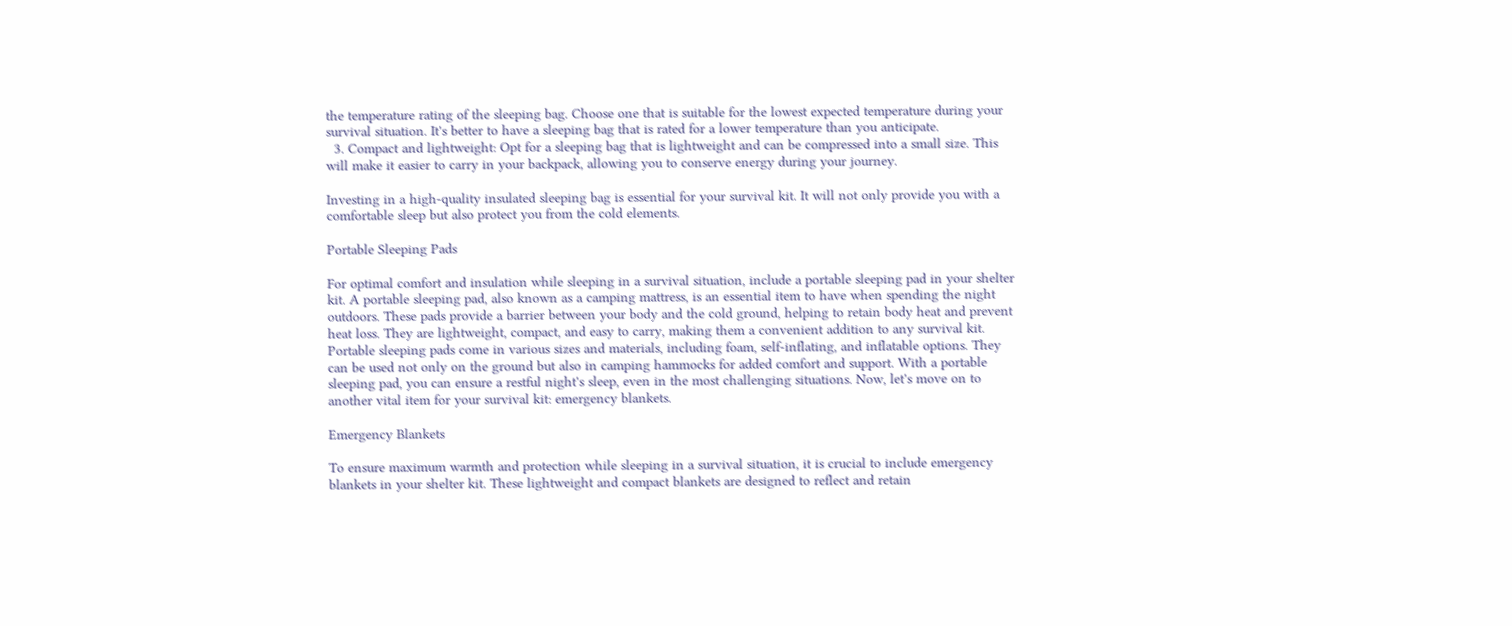the temperature rating of the sleeping bag. Choose one that is suitable for the lowest expected temperature during your survival situation. It's better to have a sleeping bag that is rated for a lower temperature than you anticipate.
  3. Compact and lightweight: Opt for a sleeping bag that is lightweight and can be compressed into a small size. This will make it easier to carry in your backpack, allowing you to conserve energy during your journey.

Investing in a high-quality insulated sleeping bag is essential for your survival kit. It will not only provide you with a comfortable sleep but also protect you from the cold elements.

Portable Sleeping Pads

For optimal comfort and insulation while sleeping in a survival situation, include a portable sleeping pad in your shelter kit. A portable sleeping pad, also known as a camping mattress, is an essential item to have when spending the night outdoors. These pads provide a barrier between your body and the cold ground, helping to retain body heat and prevent heat loss. They are lightweight, compact, and easy to carry, making them a convenient addition to any survival kit. Portable sleeping pads come in various sizes and materials, including foam, self-inflating, and inflatable options. They can be used not only on the ground but also in camping hammocks for added comfort and support. With a portable sleeping pad, you can ensure a restful night's sleep, even in the most challenging situations. Now, let's move on to another vital item for your survival kit: emergency blankets.

Emergency Blankets

To ensure maximum warmth and protection while sleeping in a survival situation, it is crucial to include emergency blankets in your shelter kit. These lightweight and compact blankets are designed to reflect and retain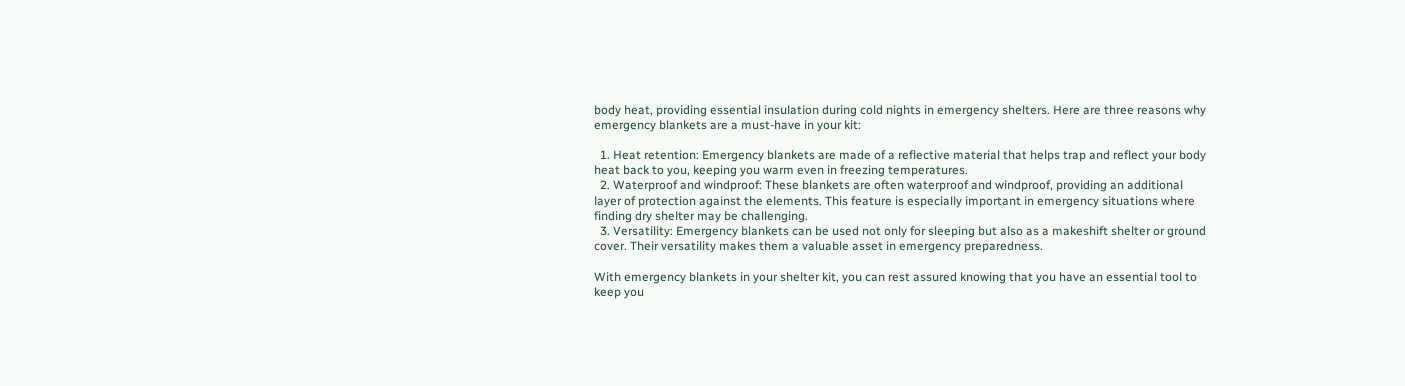body heat, providing essential insulation during cold nights in emergency shelters. Here are three reasons why emergency blankets are a must-have in your kit:

  1. Heat retention: Emergency blankets are made of a reflective material that helps trap and reflect your body heat back to you, keeping you warm even in freezing temperatures.
  2. Waterproof and windproof: These blankets are often waterproof and windproof, providing an additional layer of protection against the elements. This feature is especially important in emergency situations where finding dry shelter may be challenging.
  3. Versatility: Emergency blankets can be used not only for sleeping but also as a makeshift shelter or ground cover. Their versatility makes them a valuable asset in emergency preparedness.

With emergency blankets in your shelter kit, you can rest assured knowing that you have an essential tool to keep you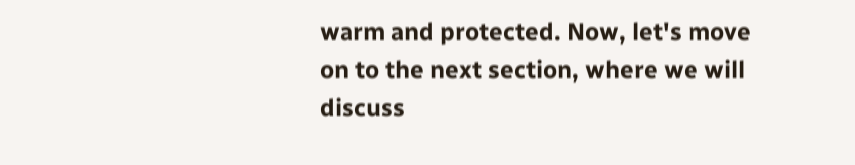warm and protected. Now, let's move on to the next section, where we will discuss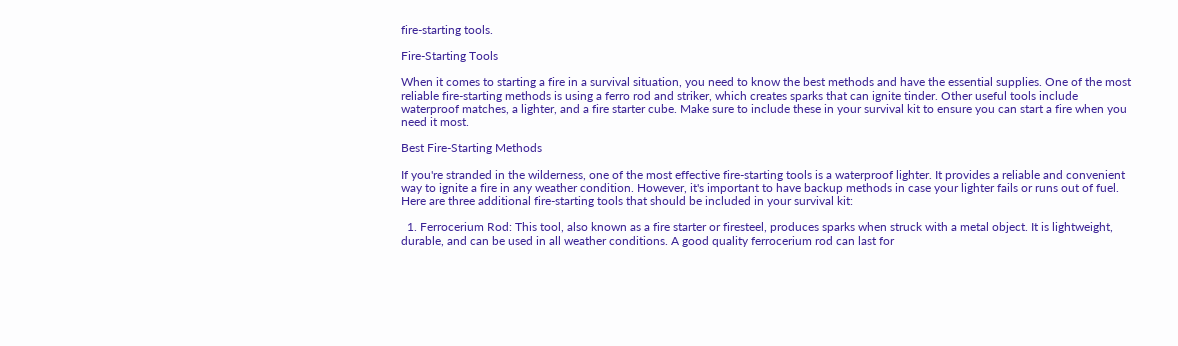fire-starting tools.

Fire-Starting Tools

When it comes to starting a fire in a survival situation, you need to know the best methods and have the essential supplies. One of the most reliable fire-starting methods is using a ferro rod and striker, which creates sparks that can ignite tinder. Other useful tools include waterproof matches, a lighter, and a fire starter cube. Make sure to include these in your survival kit to ensure you can start a fire when you need it most.

Best Fire-Starting Methods

If you're stranded in the wilderness, one of the most effective fire-starting tools is a waterproof lighter. It provides a reliable and convenient way to ignite a fire in any weather condition. However, it's important to have backup methods in case your lighter fails or runs out of fuel. Here are three additional fire-starting tools that should be included in your survival kit:

  1. Ferrocerium Rod: This tool, also known as a fire starter or firesteel, produces sparks when struck with a metal object. It is lightweight, durable, and can be used in all weather conditions. A good quality ferrocerium rod can last for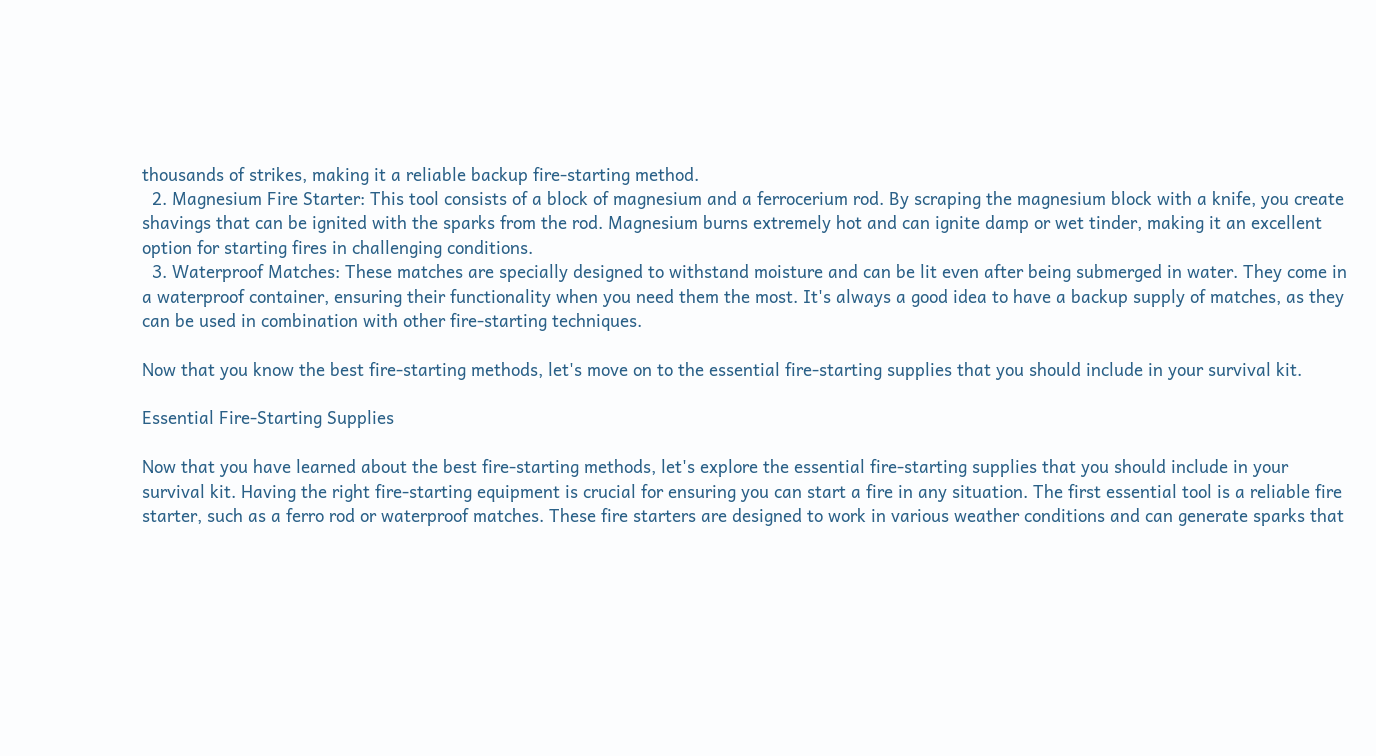thousands of strikes, making it a reliable backup fire-starting method.
  2. Magnesium Fire Starter: This tool consists of a block of magnesium and a ferrocerium rod. By scraping the magnesium block with a knife, you create shavings that can be ignited with the sparks from the rod. Magnesium burns extremely hot and can ignite damp or wet tinder, making it an excellent option for starting fires in challenging conditions.
  3. Waterproof Matches: These matches are specially designed to withstand moisture and can be lit even after being submerged in water. They come in a waterproof container, ensuring their functionality when you need them the most. It's always a good idea to have a backup supply of matches, as they can be used in combination with other fire-starting techniques.

Now that you know the best fire-starting methods, let's move on to the essential fire-starting supplies that you should include in your survival kit.

Essential Fire-Starting Supplies

Now that you have learned about the best fire-starting methods, let's explore the essential fire-starting supplies that you should include in your survival kit. Having the right fire-starting equipment is crucial for ensuring you can start a fire in any situation. The first essential tool is a reliable fire starter, such as a ferro rod or waterproof matches. These fire starters are designed to work in various weather conditions and can generate sparks that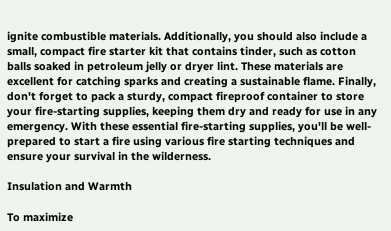ignite combustible materials. Additionally, you should also include a small, compact fire starter kit that contains tinder, such as cotton balls soaked in petroleum jelly or dryer lint. These materials are excellent for catching sparks and creating a sustainable flame. Finally, don't forget to pack a sturdy, compact fireproof container to store your fire-starting supplies, keeping them dry and ready for use in any emergency. With these essential fire-starting supplies, you'll be well-prepared to start a fire using various fire starting techniques and ensure your survival in the wilderness.

Insulation and Warmth

To maximize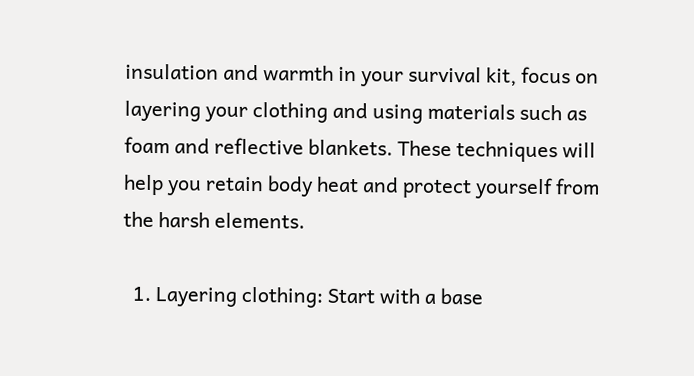insulation and warmth in your survival kit, focus on layering your clothing and using materials such as foam and reflective blankets. These techniques will help you retain body heat and protect yourself from the harsh elements.

  1. Layering clothing: Start with a base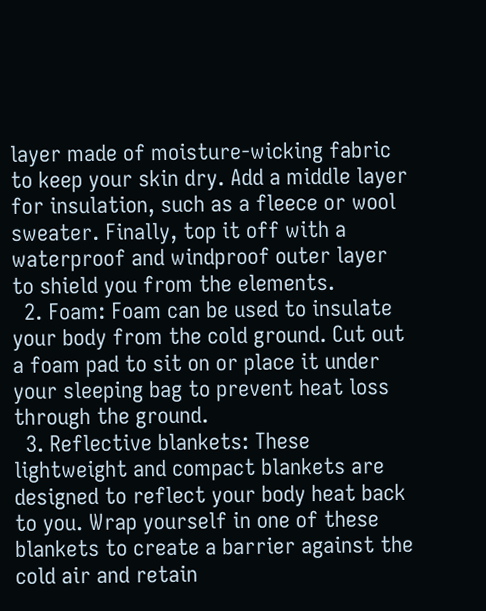layer made of moisture-wicking fabric to keep your skin dry. Add a middle layer for insulation, such as a fleece or wool sweater. Finally, top it off with a waterproof and windproof outer layer to shield you from the elements.
  2. Foam: Foam can be used to insulate your body from the cold ground. Cut out a foam pad to sit on or place it under your sleeping bag to prevent heat loss through the ground.
  3. Reflective blankets: These lightweight and compact blankets are designed to reflect your body heat back to you. Wrap yourself in one of these blankets to create a barrier against the cold air and retain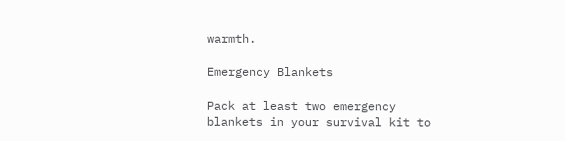warmth.

Emergency Blankets

Pack at least two emergency blankets in your survival kit to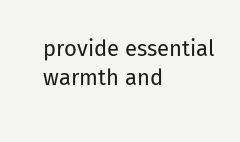provide essential warmth and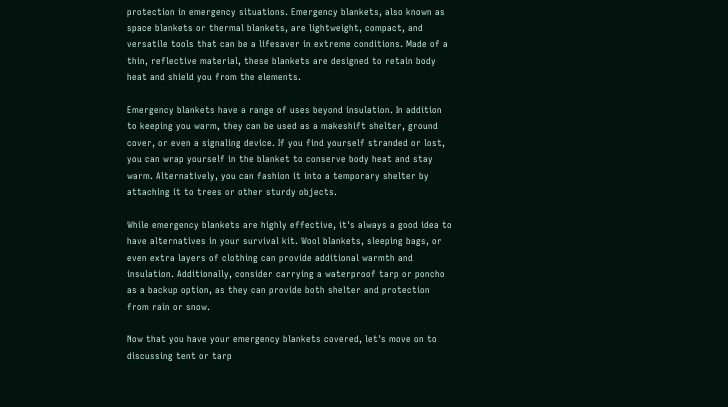protection in emergency situations. Emergency blankets, also known as space blankets or thermal blankets, are lightweight, compact, and versatile tools that can be a lifesaver in extreme conditions. Made of a thin, reflective material, these blankets are designed to retain body heat and shield you from the elements.

Emergency blankets have a range of uses beyond insulation. In addition to keeping you warm, they can be used as a makeshift shelter, ground cover, or even a signaling device. If you find yourself stranded or lost, you can wrap yourself in the blanket to conserve body heat and stay warm. Alternatively, you can fashion it into a temporary shelter by attaching it to trees or other sturdy objects.

While emergency blankets are highly effective, it's always a good idea to have alternatives in your survival kit. Wool blankets, sleeping bags, or even extra layers of clothing can provide additional warmth and insulation. Additionally, consider carrying a waterproof tarp or poncho as a backup option, as they can provide both shelter and protection from rain or snow.

Now that you have your emergency blankets covered, let's move on to discussing tent or tarp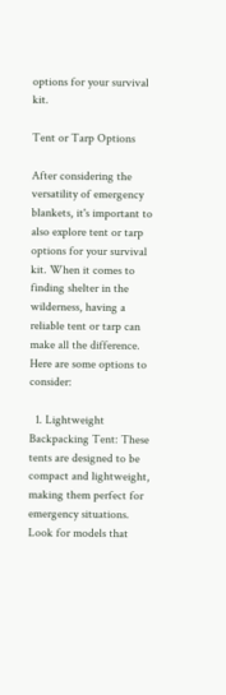options for your survival kit.

Tent or Tarp Options

After considering the versatility of emergency blankets, it's important to also explore tent or tarp options for your survival kit. When it comes to finding shelter in the wilderness, having a reliable tent or tarp can make all the difference. Here are some options to consider:

  1. Lightweight Backpacking Tent: These tents are designed to be compact and lightweight, making them perfect for emergency situations. Look for models that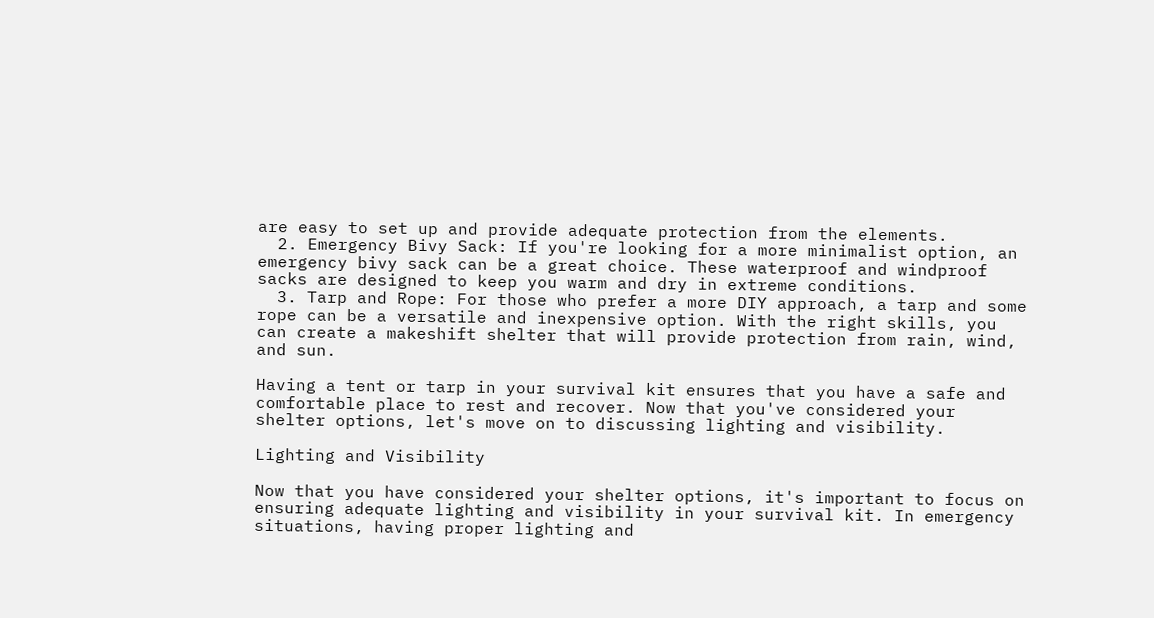are easy to set up and provide adequate protection from the elements.
  2. Emergency Bivy Sack: If you're looking for a more minimalist option, an emergency bivy sack can be a great choice. These waterproof and windproof sacks are designed to keep you warm and dry in extreme conditions.
  3. Tarp and Rope: For those who prefer a more DIY approach, a tarp and some rope can be a versatile and inexpensive option. With the right skills, you can create a makeshift shelter that will provide protection from rain, wind, and sun.

Having a tent or tarp in your survival kit ensures that you have a safe and comfortable place to rest and recover. Now that you've considered your shelter options, let's move on to discussing lighting and visibility.

Lighting and Visibility

Now that you have considered your shelter options, it's important to focus on ensuring adequate lighting and visibility in your survival kit. In emergency situations, having proper lighting and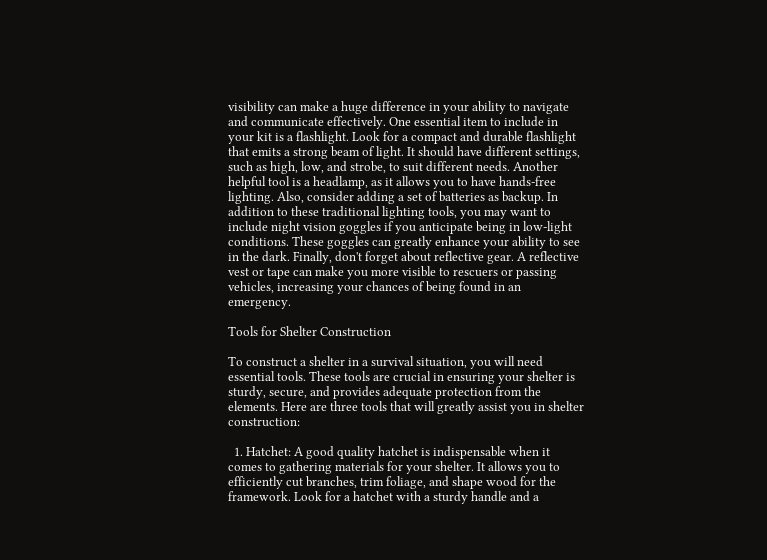visibility can make a huge difference in your ability to navigate and communicate effectively. One essential item to include in your kit is a flashlight. Look for a compact and durable flashlight that emits a strong beam of light. It should have different settings, such as high, low, and strobe, to suit different needs. Another helpful tool is a headlamp, as it allows you to have hands-free lighting. Also, consider adding a set of batteries as backup. In addition to these traditional lighting tools, you may want to include night vision goggles if you anticipate being in low-light conditions. These goggles can greatly enhance your ability to see in the dark. Finally, don't forget about reflective gear. A reflective vest or tape can make you more visible to rescuers or passing vehicles, increasing your chances of being found in an emergency.

Tools for Shelter Construction

To construct a shelter in a survival situation, you will need essential tools. These tools are crucial in ensuring your shelter is sturdy, secure, and provides adequate protection from the elements. Here are three tools that will greatly assist you in shelter construction:

  1. Hatchet: A good quality hatchet is indispensable when it comes to gathering materials for your shelter. It allows you to efficiently cut branches, trim foliage, and shape wood for the framework. Look for a hatchet with a sturdy handle and a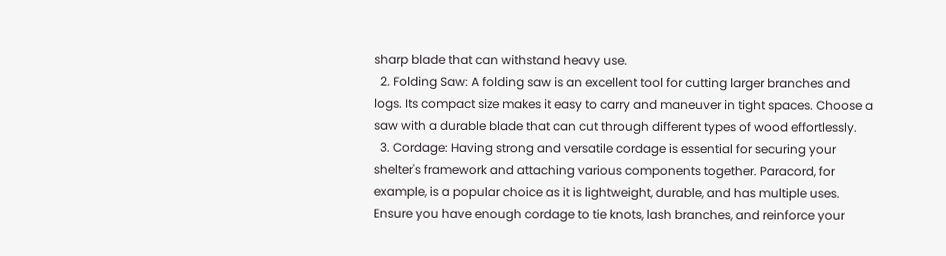sharp blade that can withstand heavy use.
  2. Folding Saw: A folding saw is an excellent tool for cutting larger branches and logs. Its compact size makes it easy to carry and maneuver in tight spaces. Choose a saw with a durable blade that can cut through different types of wood effortlessly.
  3. Cordage: Having strong and versatile cordage is essential for securing your shelter's framework and attaching various components together. Paracord, for example, is a popular choice as it is lightweight, durable, and has multiple uses. Ensure you have enough cordage to tie knots, lash branches, and reinforce your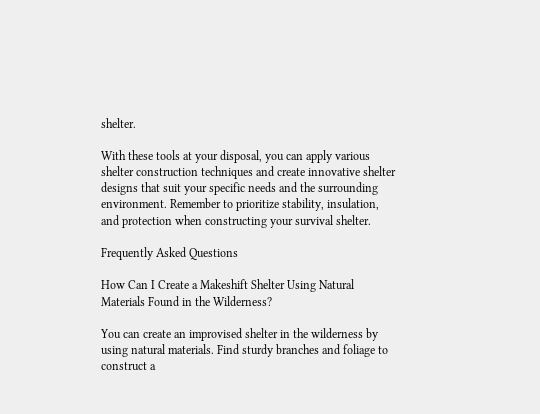shelter.

With these tools at your disposal, you can apply various shelter construction techniques and create innovative shelter designs that suit your specific needs and the surrounding environment. Remember to prioritize stability, insulation, and protection when constructing your survival shelter.

Frequently Asked Questions

How Can I Create a Makeshift Shelter Using Natural Materials Found in the Wilderness?

You can create an improvised shelter in the wilderness by using natural materials. Find sturdy branches and foliage to construct a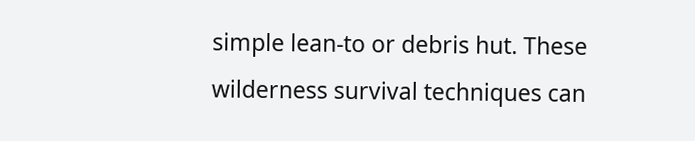simple lean-to or debris hut. These wilderness survival techniques can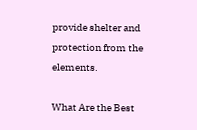provide shelter and protection from the elements.

What Are the Best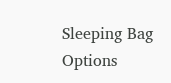Sleeping Bag Options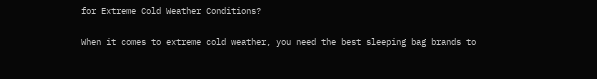for Extreme Cold Weather Conditions?

When it comes to extreme cold weather, you need the best sleeping bag brands to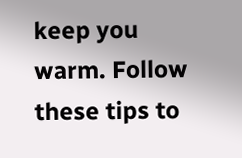keep you warm. Follow these tips to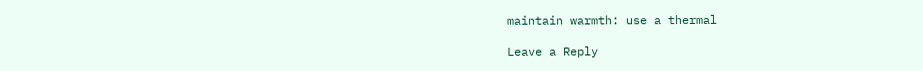maintain warmth: use a thermal

Leave a Reply